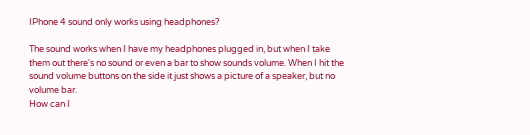IPhone 4 sound only works using headphones?

The sound works when I have my headphones plugged in, but when I take them out there's no sound or even a bar to show sounds volume. When I hit the sound volume buttons on the side it just shows a picture of a speaker, but no volume bar.
How can I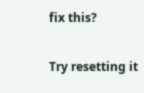fix this?

Try resetting it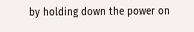by holding down the power on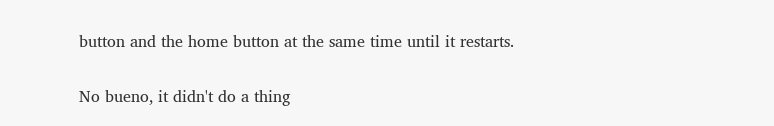button and the home button at the same time until it restarts.

No bueno, it didn't do a thing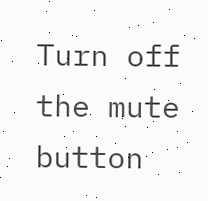Turn off the mute button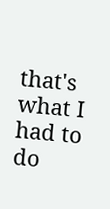that's what I had to do